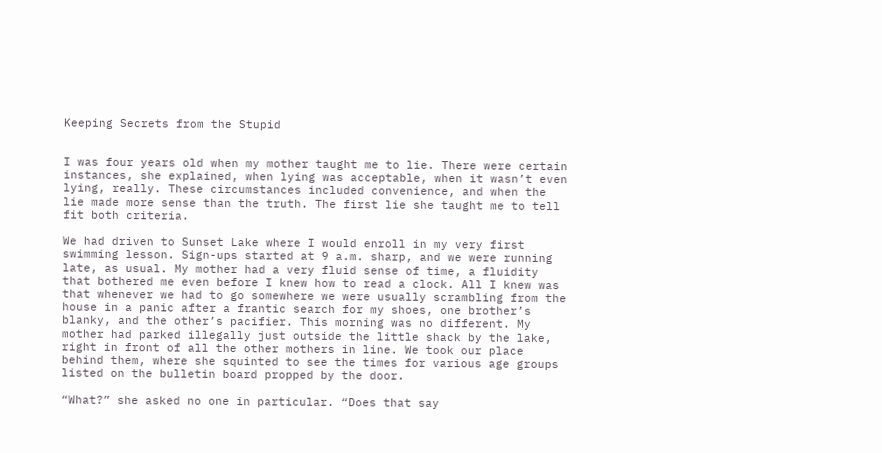Keeping Secrets from the Stupid


I was four years old when my mother taught me to lie. There were certain instances, she explained, when lying was acceptable, when it wasn’t even lying, really. These circumstances included convenience, and when the lie made more sense than the truth. The first lie she taught me to tell fit both criteria.

We had driven to Sunset Lake where I would enroll in my very first swimming lesson. Sign-ups started at 9 a.m. sharp, and we were running late, as usual. My mother had a very fluid sense of time, a fluidity that bothered me even before I knew how to read a clock. All I knew was that whenever we had to go somewhere we were usually scrambling from the house in a panic after a frantic search for my shoes, one brother’s blanky, and the other’s pacifier. This morning was no different. My mother had parked illegally just outside the little shack by the lake, right in front of all the other mothers in line. We took our place behind them, where she squinted to see the times for various age groups listed on the bulletin board propped by the door.

“What?” she asked no one in particular. “Does that say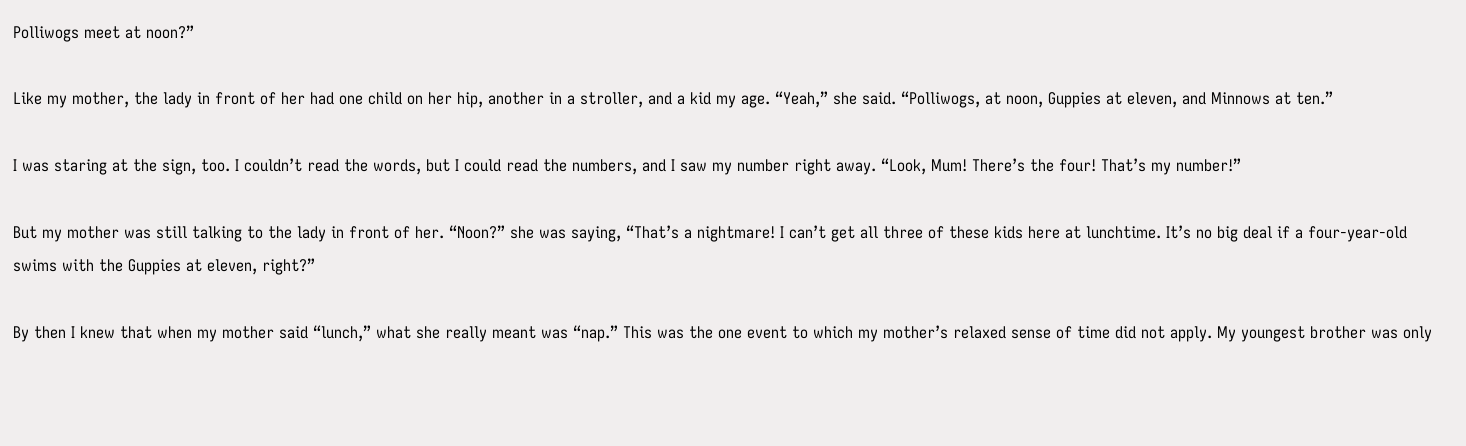Polliwogs meet at noon?”

Like my mother, the lady in front of her had one child on her hip, another in a stroller, and a kid my age. “Yeah,” she said. “Polliwogs, at noon, Guppies at eleven, and Minnows at ten.”

I was staring at the sign, too. I couldn’t read the words, but I could read the numbers, and I saw my number right away. “Look, Mum! There’s the four! That’s my number!”

But my mother was still talking to the lady in front of her. “Noon?” she was saying, “That’s a nightmare! I can’t get all three of these kids here at lunchtime. It’s no big deal if a four-year-old swims with the Guppies at eleven, right?”

By then I knew that when my mother said “lunch,” what she really meant was “nap.” This was the one event to which my mother’s relaxed sense of time did not apply. My youngest brother was only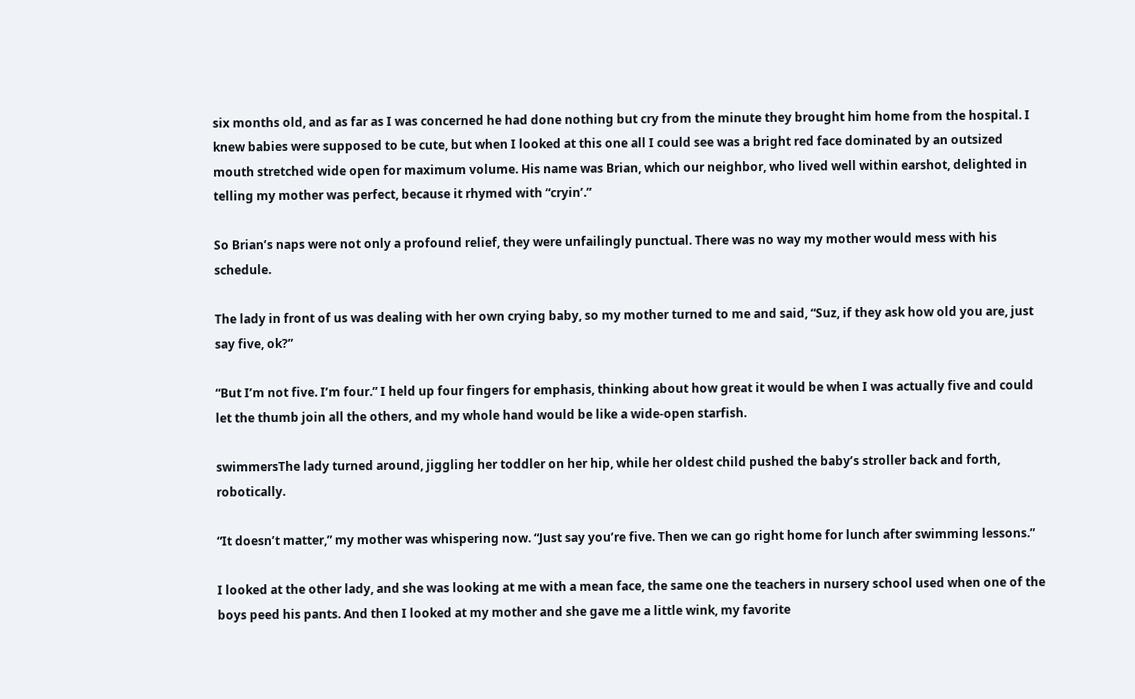six months old, and as far as I was concerned he had done nothing but cry from the minute they brought him home from the hospital. I knew babies were supposed to be cute, but when I looked at this one all I could see was a bright red face dominated by an outsized mouth stretched wide open for maximum volume. His name was Brian, which our neighbor, who lived well within earshot, delighted in telling my mother was perfect, because it rhymed with “cryin’.”

So Brian’s naps were not only a profound relief, they were unfailingly punctual. There was no way my mother would mess with his schedule.

The lady in front of us was dealing with her own crying baby, so my mother turned to me and said, “Suz, if they ask how old you are, just say five, ok?”

“But I’m not five. I’m four.” I held up four fingers for emphasis, thinking about how great it would be when I was actually five and could let the thumb join all the others, and my whole hand would be like a wide-open starfish.

swimmersThe lady turned around, jiggling her toddler on her hip, while her oldest child pushed the baby’s stroller back and forth, robotically.

“It doesn’t matter,” my mother was whispering now. “Just say you’re five. Then we can go right home for lunch after swimming lessons.”

I looked at the other lady, and she was looking at me with a mean face, the same one the teachers in nursery school used when one of the boys peed his pants. And then I looked at my mother and she gave me a little wink, my favorite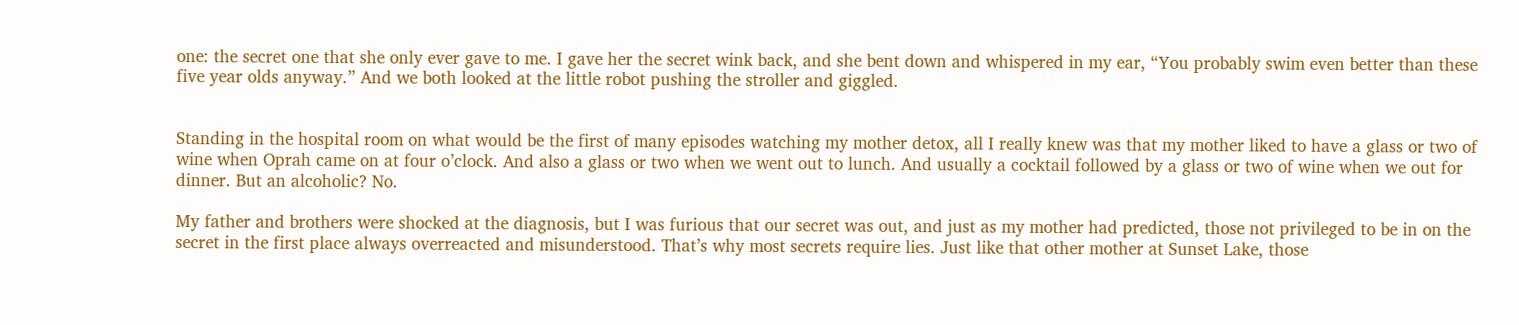one: the secret one that she only ever gave to me. I gave her the secret wink back, and she bent down and whispered in my ear, “You probably swim even better than these five year olds anyway.” And we both looked at the little robot pushing the stroller and giggled.


Standing in the hospital room on what would be the first of many episodes watching my mother detox, all I really knew was that my mother liked to have a glass or two of wine when Oprah came on at four o’clock. And also a glass or two when we went out to lunch. And usually a cocktail followed by a glass or two of wine when we out for dinner. But an alcoholic? No.

My father and brothers were shocked at the diagnosis, but I was furious that our secret was out, and just as my mother had predicted, those not privileged to be in on the secret in the first place always overreacted and misunderstood. That’s why most secrets require lies. Just like that other mother at Sunset Lake, those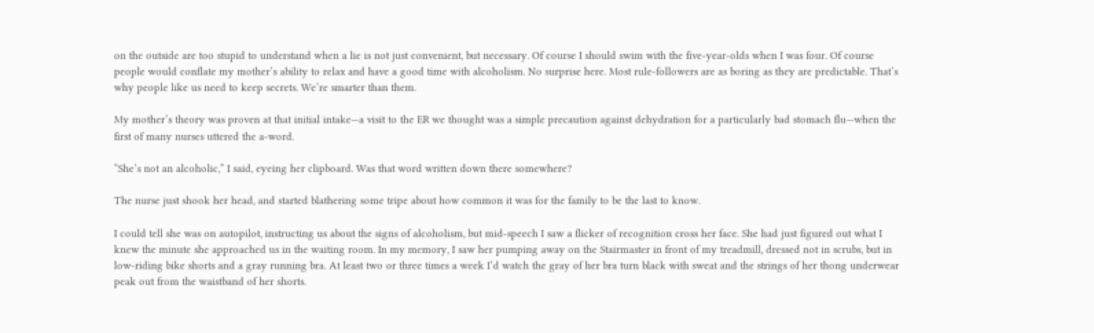on the outside are too stupid to understand when a lie is not just convenient, but necessary. Of course I should swim with the five-year-olds when I was four. Of course people would conflate my mother’s ability to relax and have a good time with alcoholism. No surprise here. Most rule-followers are as boring as they are predictable. That’s why people like us need to keep secrets. We’re smarter than them.

My mother’s theory was proven at that initial intake—a visit to the ER we thought was a simple precaution against dehydration for a particularly bad stomach flu—when the first of many nurses uttered the a-word.

“She’s not an alcoholic,” I said, eyeing her clipboard. Was that word written down there somewhere?

The nurse just shook her head, and started blathering some tripe about how common it was for the family to be the last to know.

I could tell she was on autopilot, instructing us about the signs of alcoholism, but mid-speech I saw a flicker of recognition cross her face. She had just figured out what I knew the minute she approached us in the waiting room. In my memory, I saw her pumping away on the Stairmaster in front of my treadmill, dressed not in scrubs, but in low-riding bike shorts and a gray running bra. At least two or three times a week I’d watch the gray of her bra turn black with sweat and the strings of her thong underwear peak out from the waistband of her shorts.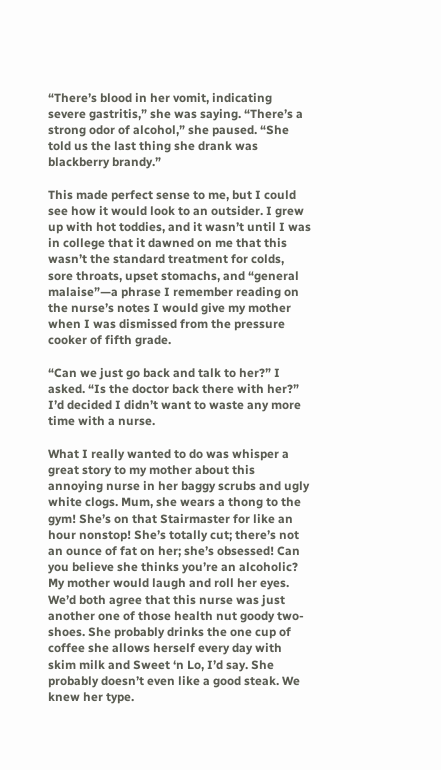“There’s blood in her vomit, indicating severe gastritis,” she was saying. “There’s a strong odor of alcohol,” she paused. “She told us the last thing she drank was blackberry brandy.”

This made perfect sense to me, but I could see how it would look to an outsider. I grew up with hot toddies, and it wasn’t until I was in college that it dawned on me that this wasn’t the standard treatment for colds, sore throats, upset stomachs, and “general malaise”—a phrase I remember reading on the nurse’s notes I would give my mother when I was dismissed from the pressure cooker of fifth grade.

“Can we just go back and talk to her?” I asked. “Is the doctor back there with her?” I’d decided I didn’t want to waste any more time with a nurse.

What I really wanted to do was whisper a great story to my mother about this annoying nurse in her baggy scrubs and ugly white clogs. Mum, she wears a thong to the gym! She’s on that Stairmaster for like an hour nonstop! She’s totally cut; there’s not an ounce of fat on her; she’s obsessed! Can you believe she thinks you’re an alcoholic? My mother would laugh and roll her eyes. We’d both agree that this nurse was just another one of those health nut goody two-shoes. She probably drinks the one cup of coffee she allows herself every day with skim milk and Sweet ‘n Lo, I’d say. She probably doesn’t even like a good steak. We knew her type.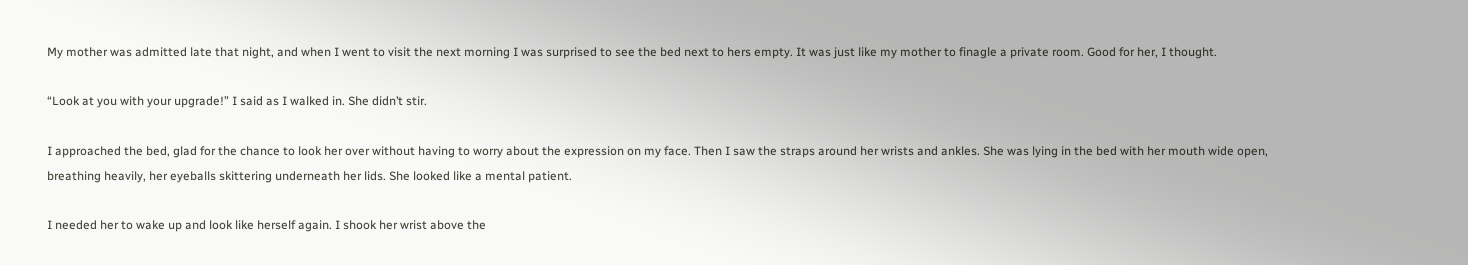My mother was admitted late that night, and when I went to visit the next morning I was surprised to see the bed next to hers empty. It was just like my mother to finagle a private room. Good for her, I thought.

“Look at you with your upgrade!” I said as I walked in. She didn’t stir.

I approached the bed, glad for the chance to look her over without having to worry about the expression on my face. Then I saw the straps around her wrists and ankles. She was lying in the bed with her mouth wide open, breathing heavily, her eyeballs skittering underneath her lids. She looked like a mental patient.

I needed her to wake up and look like herself again. I shook her wrist above the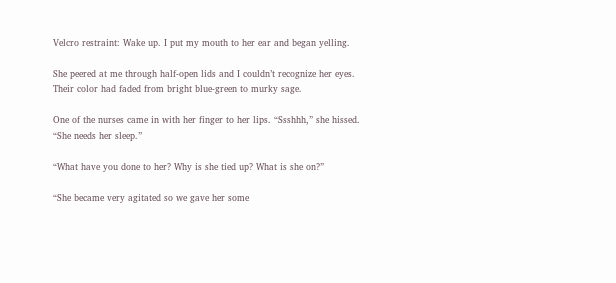Velcro restraint: Wake up. I put my mouth to her ear and began yelling.

She peered at me through half-open lids and I couldn’t recognize her eyes. Their color had faded from bright blue-green to murky sage.

One of the nurses came in with her finger to her lips. “Ssshhh,” she hissed. “She needs her sleep.”

“What have you done to her? Why is she tied up? What is she on?”

“She became very agitated so we gave her some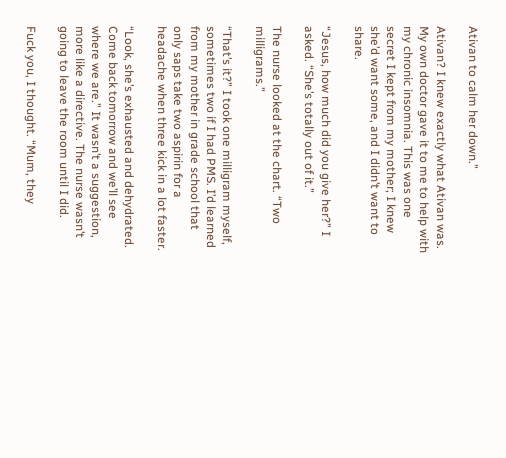Ativan to calm her down.”

Ativan? I knew exactly what Ativan was. My own doctor gave it to me to help with my chronic insomnia. This was one secret I kept from my mother; I knew she’d want some, and I didn’t want to share.

“Jesus, how much did you give her?” I asked. “She’s totally out of it.”

The nurse looked at the chart. “Two milligrams.”

“That’s it?” I took one milligram myself, sometimes two if I had PMS. I’d learned from my mother in grade school that only saps take two aspirin for a headache when three kick in a lot faster.

“Look, she’s exhausted and dehydrated. Come back tomorrow and we’ll see where we are.” It wasn’t a suggestion, more like a directive. The nurse wasn’t going to leave the room until I did.

Fuck you, I thought. “Mum, they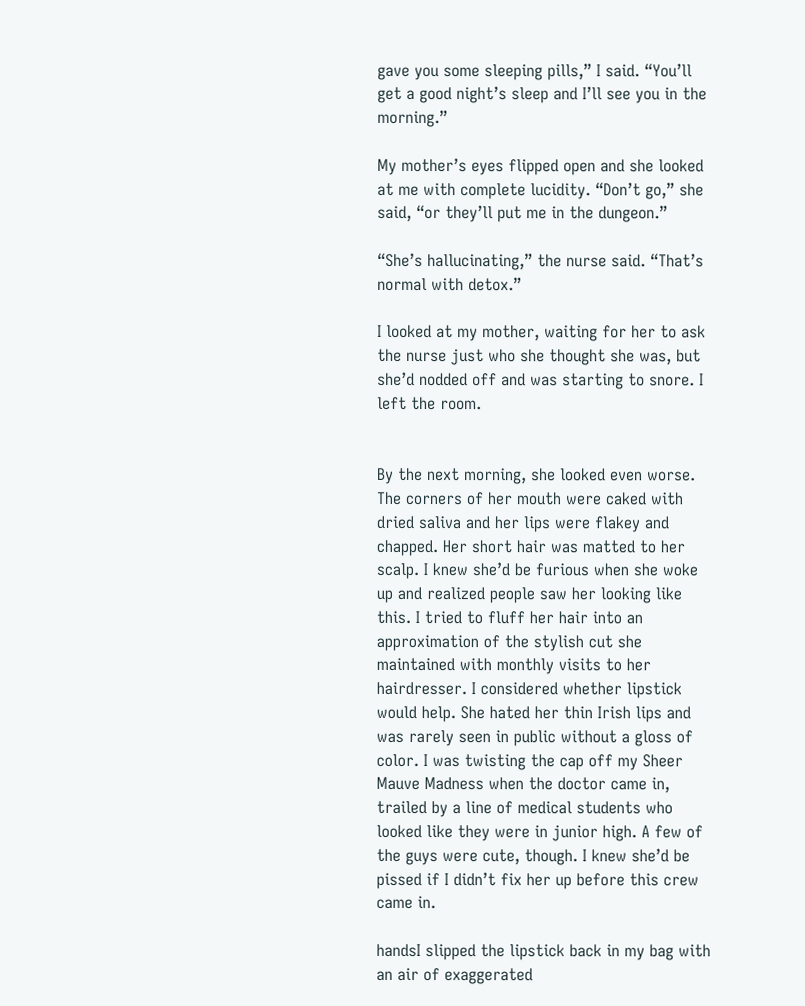gave you some sleeping pills,” I said. “You’ll get a good night’s sleep and I’ll see you in the morning.”

My mother’s eyes flipped open and she looked at me with complete lucidity. “Don’t go,” she said, “or they’ll put me in the dungeon.”

“She’s hallucinating,” the nurse said. “That’s normal with detox.”

I looked at my mother, waiting for her to ask the nurse just who she thought she was, but she’d nodded off and was starting to snore. I left the room.


By the next morning, she looked even worse. The corners of her mouth were caked with dried saliva and her lips were flakey and chapped. Her short hair was matted to her scalp. I knew she’d be furious when she woke up and realized people saw her looking like this. I tried to fluff her hair into an approximation of the stylish cut she maintained with monthly visits to her hairdresser. I considered whether lipstick would help. She hated her thin Irish lips and was rarely seen in public without a gloss of color. I was twisting the cap off my Sheer Mauve Madness when the doctor came in, trailed by a line of medical students who looked like they were in junior high. A few of the guys were cute, though. I knew she’d be pissed if I didn’t fix her up before this crew came in.

handsI slipped the lipstick back in my bag with an air of exaggerated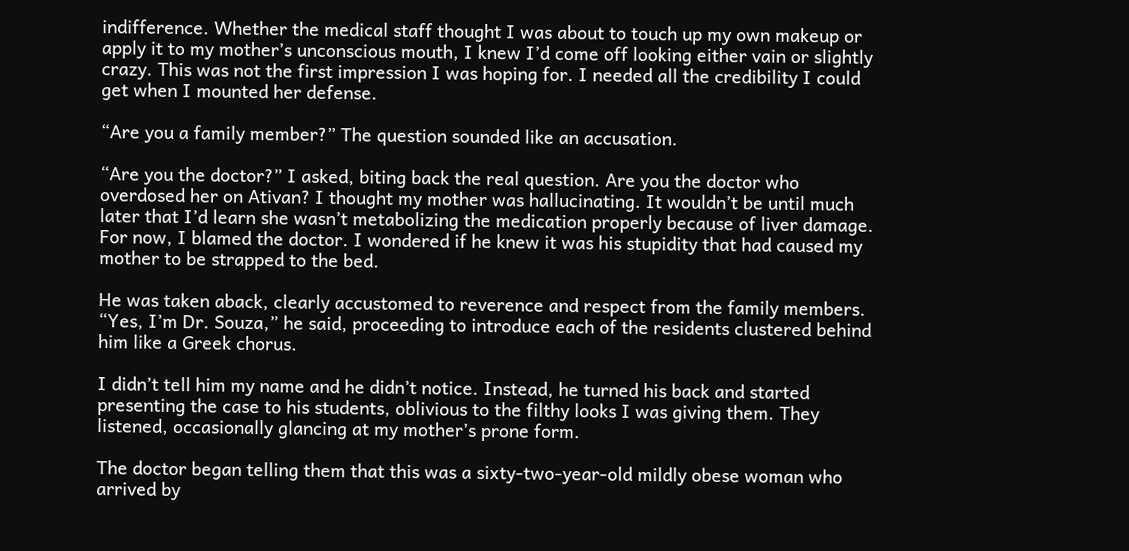indifference. Whether the medical staff thought I was about to touch up my own makeup or apply it to my mother’s unconscious mouth, I knew I’d come off looking either vain or slightly crazy. This was not the first impression I was hoping for. I needed all the credibility I could get when I mounted her defense.

“Are you a family member?” The question sounded like an accusation.

“Are you the doctor?” I asked, biting back the real question. Are you the doctor who overdosed her on Ativan? I thought my mother was hallucinating. It wouldn’t be until much later that I’d learn she wasn’t metabolizing the medication properly because of liver damage. For now, I blamed the doctor. I wondered if he knew it was his stupidity that had caused my mother to be strapped to the bed.

He was taken aback, clearly accustomed to reverence and respect from the family members. “Yes, I’m Dr. Souza,” he said, proceeding to introduce each of the residents clustered behind him like a Greek chorus.

I didn’t tell him my name and he didn’t notice. Instead, he turned his back and started presenting the case to his students, oblivious to the filthy looks I was giving them. They listened, occasionally glancing at my mother’s prone form.

The doctor began telling them that this was a sixty-two-year-old mildly obese woman who arrived by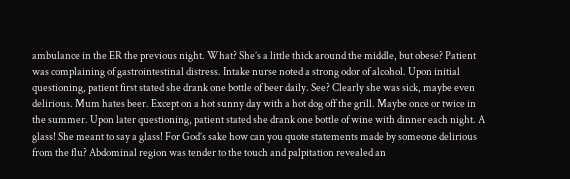ambulance in the ER the previous night. What? She’s a little thick around the middle, but obese? Patient was complaining of gastrointestinal distress. Intake nurse noted a strong odor of alcohol. Upon initial questioning, patient first stated she drank one bottle of beer daily. See? Clearly she was sick, maybe even delirious. Mum hates beer. Except on a hot sunny day with a hot dog off the grill. Maybe once or twice in the summer. Upon later questioning, patient stated she drank one bottle of wine with dinner each night. A glass! She meant to say a glass! For God’s sake how can you quote statements made by someone delirious from the flu? Abdominal region was tender to the touch and palpitation revealed an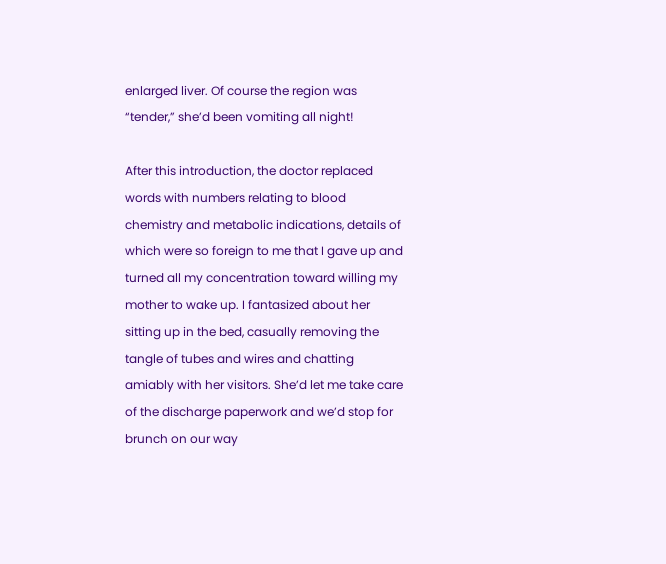enlarged liver. Of course the region was “tender,” she’d been vomiting all night!

After this introduction, the doctor replaced words with numbers relating to blood chemistry and metabolic indications, details of which were so foreign to me that I gave up and turned all my concentration toward willing my mother to wake up. I fantasized about her sitting up in the bed, casually removing the tangle of tubes and wires and chatting amiably with her visitors. She’d let me take care of the discharge paperwork and we’d stop for brunch on our way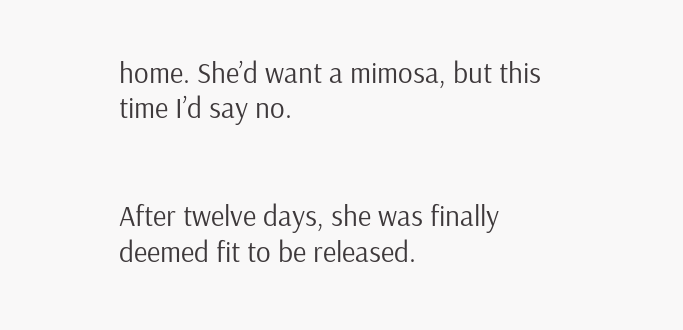home. She’d want a mimosa, but this time I’d say no.


After twelve days, she was finally deemed fit to be released.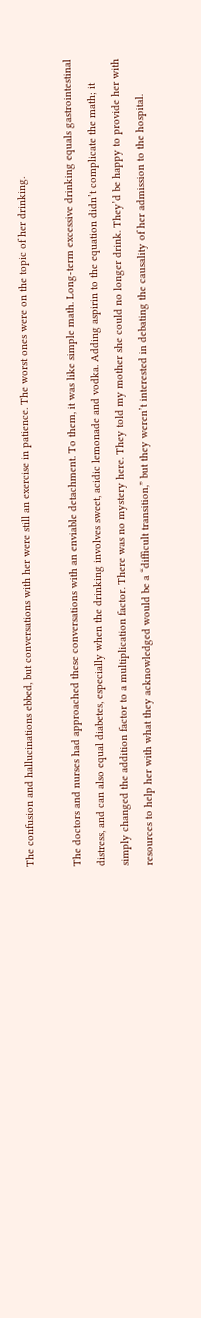The confusion and hallucinations ebbed, but conversations with her were still an exercise in patience. The worst ones were on the topic of her drinking.

The doctors and nurses had approached these conversations with an enviable detachment. To them, it was like simple math. Long-term excessive drinking equals gastrointestinal distress, and can also equal diabetes, especially when the drinking involves sweet, acidic lemonade and vodka. Adding aspirin to the equation didn’t complicate the math; it simply changed the addition factor to a multiplication factor. There was no mystery here. They told my mother she could no longer drink. They’d be happy to provide her with resources to help her with what they acknowledged would be a “difficult transition,” but they weren’t interested in debating the causality of her admission to the hospital.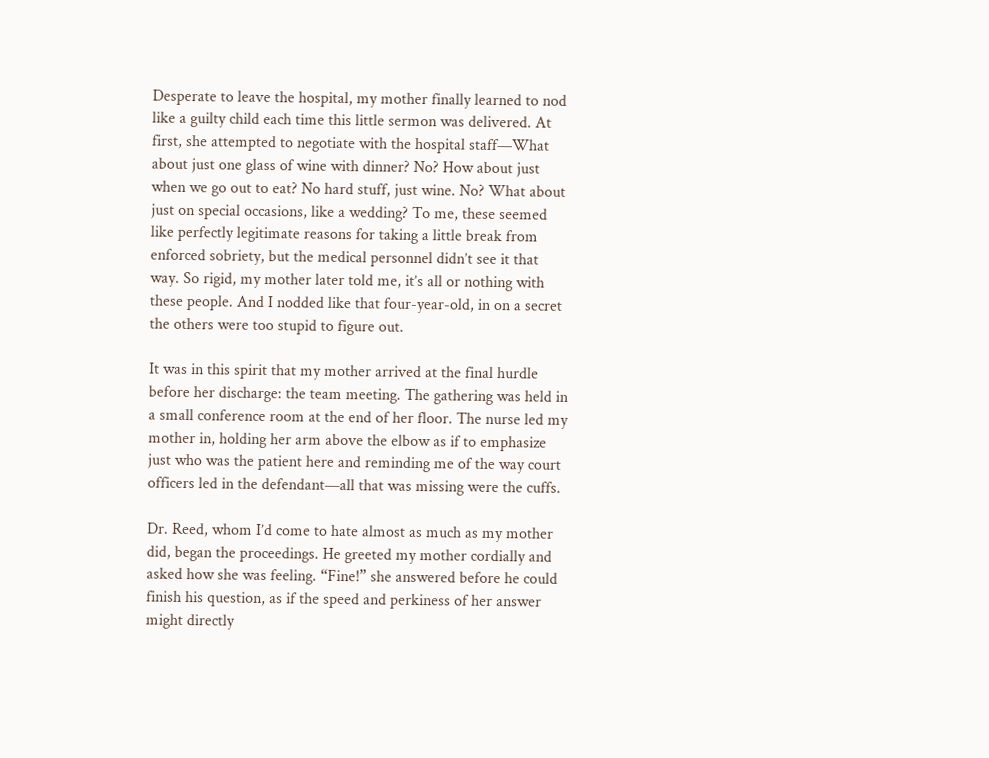Desperate to leave the hospital, my mother finally learned to nod like a guilty child each time this little sermon was delivered. At first, she attempted to negotiate with the hospital staff—What about just one glass of wine with dinner? No? How about just when we go out to eat? No hard stuff, just wine. No? What about just on special occasions, like a wedding? To me, these seemed like perfectly legitimate reasons for taking a little break from enforced sobriety, but the medical personnel didn’t see it that way. So rigid, my mother later told me, it’s all or nothing with these people. And I nodded like that four-year-old, in on a secret the others were too stupid to figure out.

It was in this spirit that my mother arrived at the final hurdle before her discharge: the team meeting. The gathering was held in a small conference room at the end of her floor. The nurse led my mother in, holding her arm above the elbow as if to emphasize just who was the patient here and reminding me of the way court officers led in the defendant—all that was missing were the cuffs.

Dr. Reed, whom I’d come to hate almost as much as my mother did, began the proceedings. He greeted my mother cordially and asked how she was feeling. “Fine!” she answered before he could finish his question, as if the speed and perkiness of her answer might directly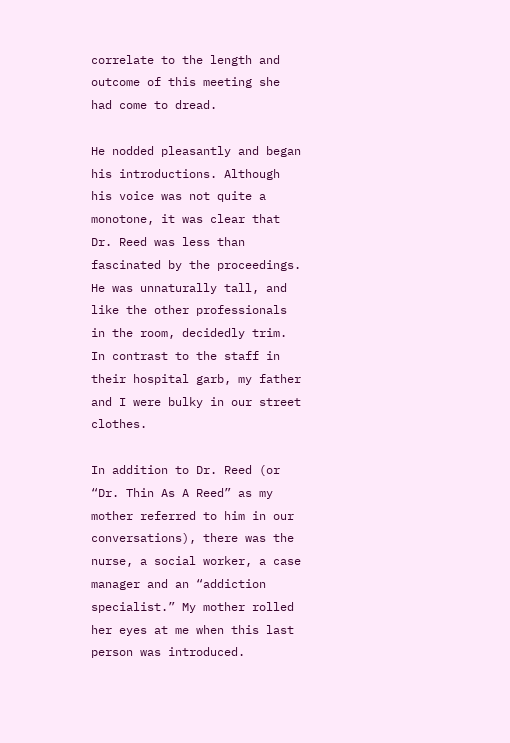correlate to the length and outcome of this meeting she had come to dread.

He nodded pleasantly and began his introductions. Although his voice was not quite a monotone, it was clear that Dr. Reed was less than fascinated by the proceedings. He was unnaturally tall, and like the other professionals in the room, decidedly trim. In contrast to the staff in their hospital garb, my father and I were bulky in our street clothes.

In addition to Dr. Reed (or “Dr. Thin As A Reed” as my mother referred to him in our conversations), there was the nurse, a social worker, a case manager and an “addiction specialist.” My mother rolled her eyes at me when this last person was introduced.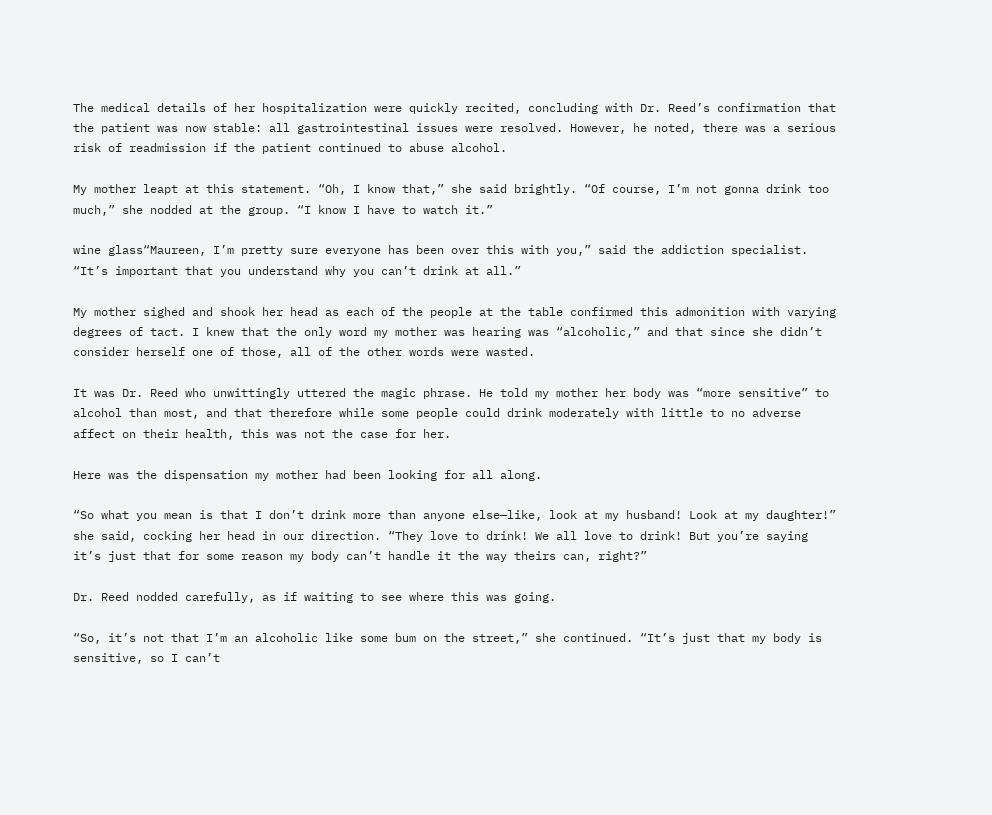The medical details of her hospitalization were quickly recited, concluding with Dr. Reed’s confirmation that the patient was now stable: all gastrointestinal issues were resolved. However, he noted, there was a serious risk of readmission if the patient continued to abuse alcohol.

My mother leapt at this statement. “Oh, I know that,” she said brightly. “Of course, I’m not gonna drink too much,” she nodded at the group. “I know I have to watch it.”

wine glass“Maureen, I’m pretty sure everyone has been over this with you,” said the addiction specialist. “It’s important that you understand why you can’t drink at all.”

My mother sighed and shook her head as each of the people at the table confirmed this admonition with varying degrees of tact. I knew that the only word my mother was hearing was “alcoholic,” and that since she didn’t consider herself one of those, all of the other words were wasted.

It was Dr. Reed who unwittingly uttered the magic phrase. He told my mother her body was “more sensitive” to alcohol than most, and that therefore while some people could drink moderately with little to no adverse affect on their health, this was not the case for her.

Here was the dispensation my mother had been looking for all along.

“So what you mean is that I don’t drink more than anyone else—like, look at my husband! Look at my daughter!” she said, cocking her head in our direction. “They love to drink! We all love to drink! But you’re saying it’s just that for some reason my body can’t handle it the way theirs can, right?”

Dr. Reed nodded carefully, as if waiting to see where this was going.

“So, it’s not that I’m an alcoholic like some bum on the street,” she continued. “It’s just that my body is sensitive, so I can’t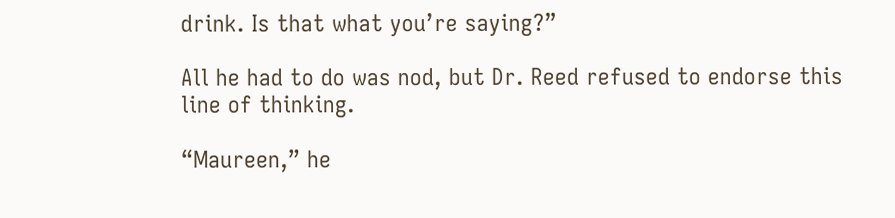drink. Is that what you’re saying?”

All he had to do was nod, but Dr. Reed refused to endorse this line of thinking.

“Maureen,” he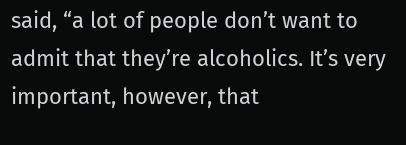said, “a lot of people don’t want to admit that they’re alcoholics. It’s very important, however, that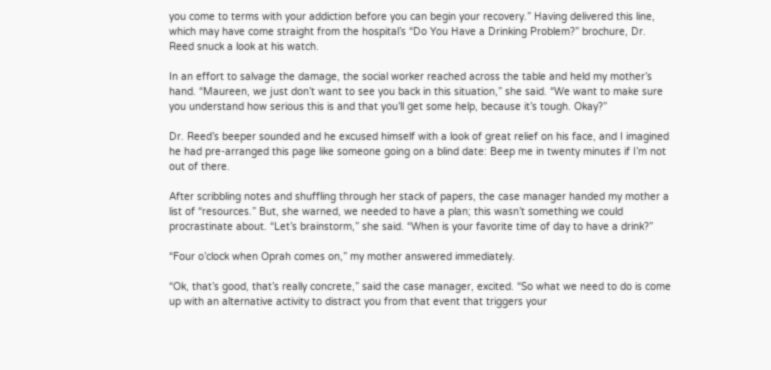you come to terms with your addiction before you can begin your recovery.” Having delivered this line, which may have come straight from the hospital’s “Do You Have a Drinking Problem?” brochure, Dr. Reed snuck a look at his watch.

In an effort to salvage the damage, the social worker reached across the table and held my mother’s hand. “Maureen, we just don’t want to see you back in this situation,” she said. “We want to make sure you understand how serious this is and that you’ll get some help, because it’s tough. Okay?”

Dr. Reed’s beeper sounded and he excused himself with a look of great relief on his face, and I imagined he had pre-arranged this page like someone going on a blind date: Beep me in twenty minutes if I’m not out of there.

After scribbling notes and shuffling through her stack of papers, the case manager handed my mother a list of “resources.” But, she warned, we needed to have a plan; this wasn’t something we could procrastinate about. “Let’s brainstorm,” she said. “When is your favorite time of day to have a drink?”

“Four o’clock when Oprah comes on,” my mother answered immediately.

“Ok, that’s good, that’s really concrete,” said the case manager, excited. “So what we need to do is come up with an alternative activity to distract you from that event that triggers your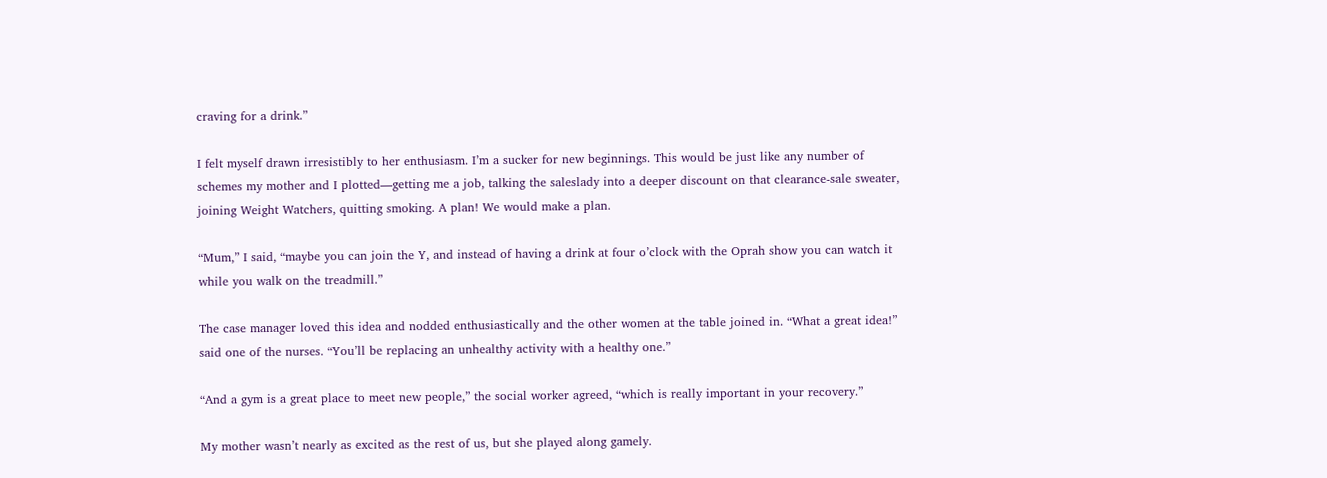craving for a drink.”

I felt myself drawn irresistibly to her enthusiasm. I’m a sucker for new beginnings. This would be just like any number of schemes my mother and I plotted—getting me a job, talking the saleslady into a deeper discount on that clearance-sale sweater, joining Weight Watchers, quitting smoking. A plan! We would make a plan.

“Mum,” I said, “maybe you can join the Y, and instead of having a drink at four o’clock with the Oprah show you can watch it while you walk on the treadmill.”

The case manager loved this idea and nodded enthusiastically and the other women at the table joined in. “What a great idea!” said one of the nurses. “You’ll be replacing an unhealthy activity with a healthy one.”

“And a gym is a great place to meet new people,” the social worker agreed, “which is really important in your recovery.”

My mother wasn’t nearly as excited as the rest of us, but she played along gamely.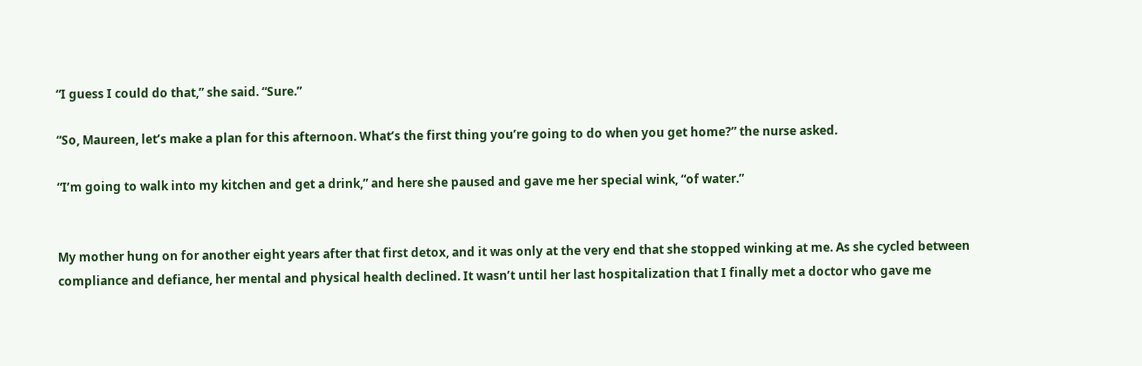“I guess I could do that,” she said. “Sure.”

“So, Maureen, let’s make a plan for this afternoon. What’s the first thing you’re going to do when you get home?” the nurse asked.

“I’m going to walk into my kitchen and get a drink,” and here she paused and gave me her special wink, “of water.”


My mother hung on for another eight years after that first detox, and it was only at the very end that she stopped winking at me. As she cycled between compliance and defiance, her mental and physical health declined. It wasn’t until her last hospitalization that I finally met a doctor who gave me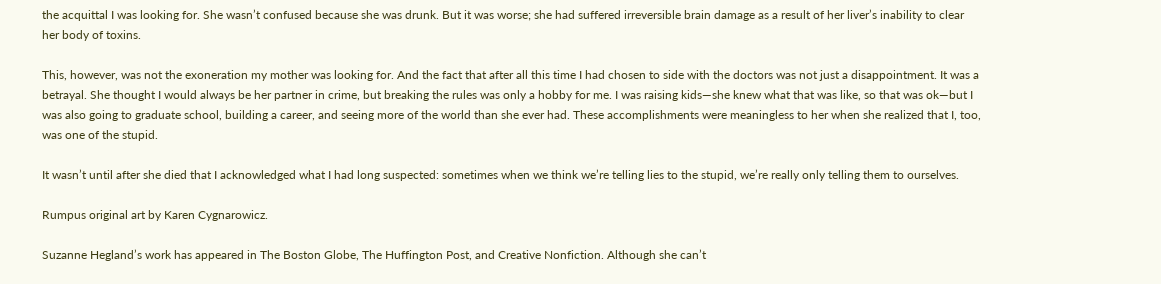the acquittal I was looking for. She wasn’t confused because she was drunk. But it was worse; she had suffered irreversible brain damage as a result of her liver’s inability to clear her body of toxins.

This, however, was not the exoneration my mother was looking for. And the fact that after all this time I had chosen to side with the doctors was not just a disappointment. It was a betrayal. She thought I would always be her partner in crime, but breaking the rules was only a hobby for me. I was raising kids—she knew what that was like, so that was ok—but I was also going to graduate school, building a career, and seeing more of the world than she ever had. These accomplishments were meaningless to her when she realized that I, too, was one of the stupid.

It wasn’t until after she died that I acknowledged what I had long suspected: sometimes when we think we’re telling lies to the stupid, we’re really only telling them to ourselves.

Rumpus original art by Karen Cygnarowicz.

Suzanne Hegland’s work has appeared in The Boston Globe, The Huffington Post, and Creative Nonfiction. Although she can’t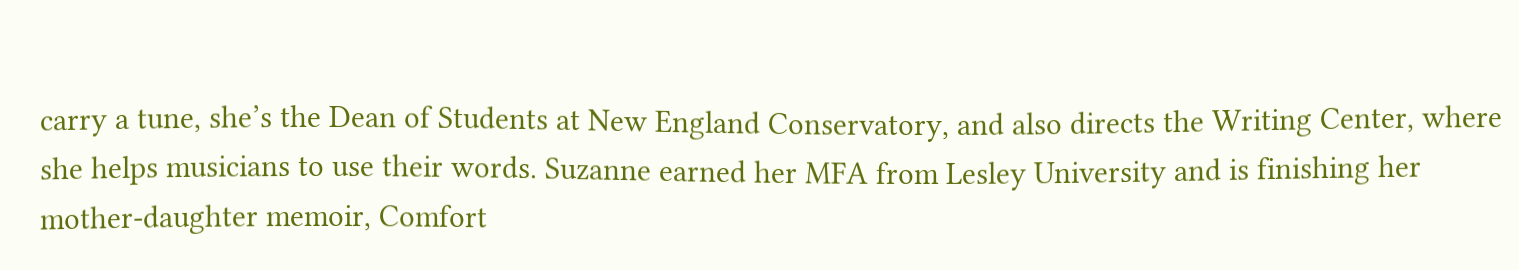carry a tune, she’s the Dean of Students at New England Conservatory, and also directs the Writing Center, where she helps musicians to use their words. Suzanne earned her MFA from Lesley University and is finishing her mother-daughter memoir, Comfort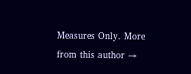Measures Only. More from this author →